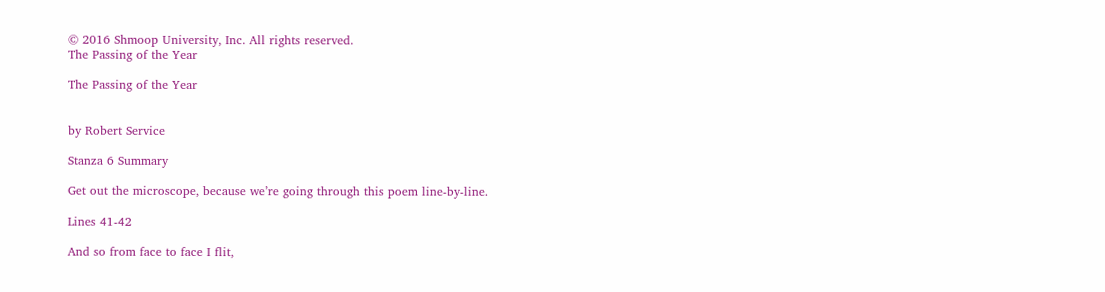© 2016 Shmoop University, Inc. All rights reserved.
The Passing of the Year

The Passing of the Year


by Robert Service

Stanza 6 Summary

Get out the microscope, because we’re going through this poem line-by-line.

Lines 41-42

And so from face to face I flit,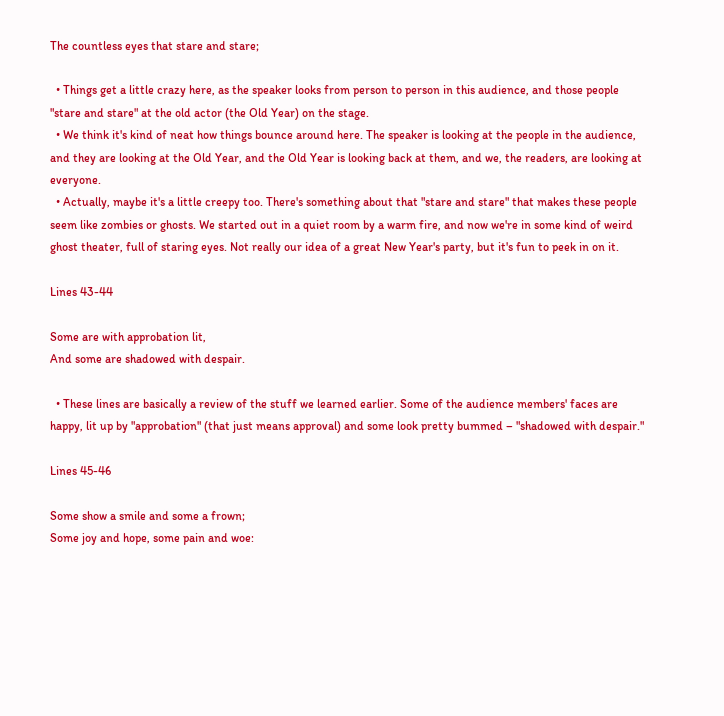The countless eyes that stare and stare;

  • Things get a little crazy here, as the speaker looks from person to person in this audience, and those people "stare and stare" at the old actor (the Old Year) on the stage.
  • We think it's kind of neat how things bounce around here. The speaker is looking at the people in the audience, and they are looking at the Old Year, and the Old Year is looking back at them, and we, the readers, are looking at everyone.
  • Actually, maybe it's a little creepy too. There's something about that "stare and stare" that makes these people seem like zombies or ghosts. We started out in a quiet room by a warm fire, and now we're in some kind of weird ghost theater, full of staring eyes. Not really our idea of a great New Year's party, but it's fun to peek in on it.

Lines 43-44

Some are with approbation lit,
And some are shadowed with despair.

  • These lines are basically a review of the stuff we learned earlier. Some of the audience members' faces are happy, lit up by "approbation" (that just means approval) and some look pretty bummed – "shadowed with despair."

Lines 45-46

Some show a smile and some a frown;
Some joy and hope, some pain and woe: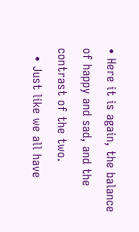• Here it is again, the balance of happy and sad, and the contrast of the two.
  • Just like we all have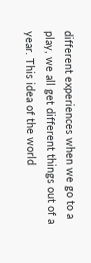different experiences when we go to a play, we all get different things out of a year. This idea of the world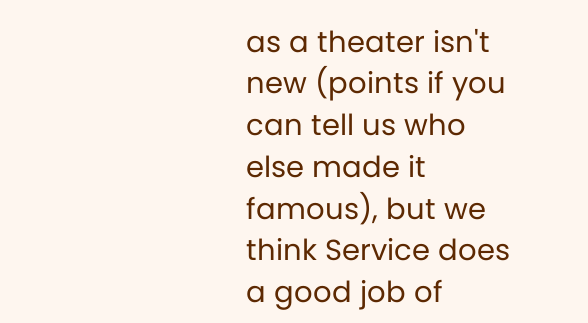as a theater isn't new (points if you can tell us who else made it famous), but we think Service does a good job of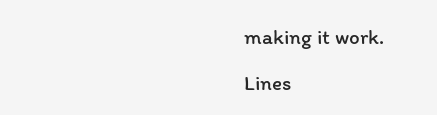making it work.

Lines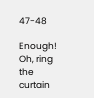47-48

Enough! Oh, ring the curtain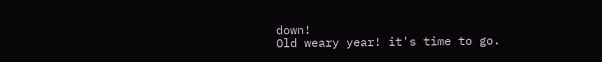down!
Old weary year! it's time to go.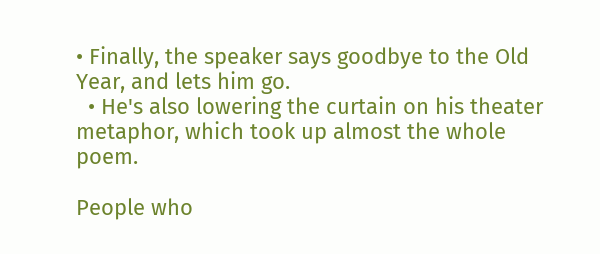• Finally, the speaker says goodbye to the Old Year, and lets him go.
  • He's also lowering the curtain on his theater metaphor, which took up almost the whole poem.

People who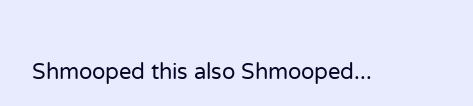Shmooped this also Shmooped...